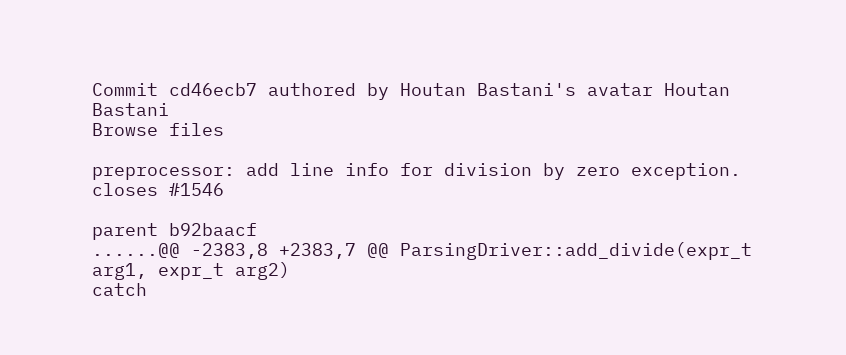Commit cd46ecb7 authored by Houtan Bastani's avatar Houtan Bastani
Browse files

preprocessor: add line info for division by zero exception. closes #1546

parent b92baacf
......@@ -2383,8 +2383,7 @@ ParsingDriver::add_divide(expr_t arg1, expr_t arg2)
catch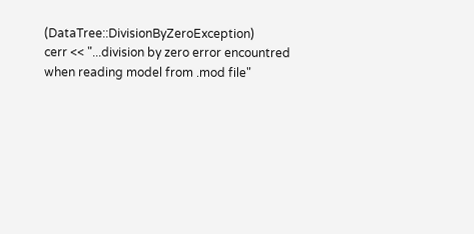(DataTree::DivisionByZeroException)
cerr << "...division by zero error encountred when reading model from .mod file"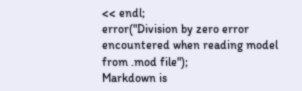<< endl;
error("Division by zero error encountered when reading model from .mod file");
Markdown is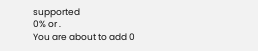supported
0% or .
You are about to add 0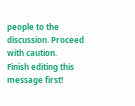people to the discussion. Proceed with caution.
Finish editing this message first!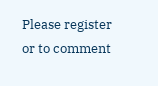Please register or to comment